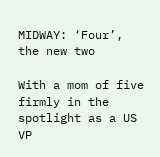MIDWAY: ‘Four’, the new two

With a mom of five firmly in the spotlight as a US VP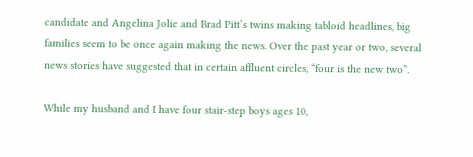candidate and Angelina Jolie and Brad Pitt’s twins making tabloid headlines, big families seem to be once again making the news. Over the past year or two, several news stories have suggested that in certain affluent circles, “four is the new two”.

While my husband and I have four stair-step boys ages 10,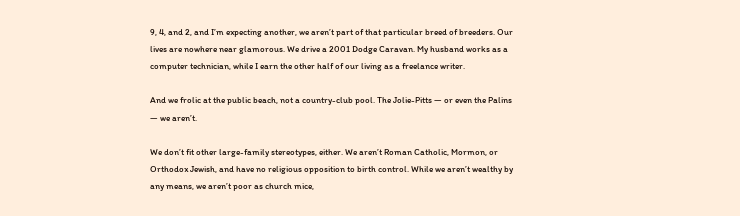9, 4, and 2, and I’m expecting another, we aren’t part of that particular breed of breeders. Our lives are nowhere near glamorous. We drive a 2001 Dodge Caravan. My husband works as a computer technician, while I earn the other half of our living as a freelance writer.

And we frolic at the public beach, not a country-club pool. The Jolie-Pitts — or even the Palins — we aren’t.

We don’t fit other large-family stereotypes, either. We aren’t Roman Catholic, Mormon, or Orthodox Jewish, and have no religious opposition to birth control. While we aren’t wealthy by any means, we aren’t poor as church mice,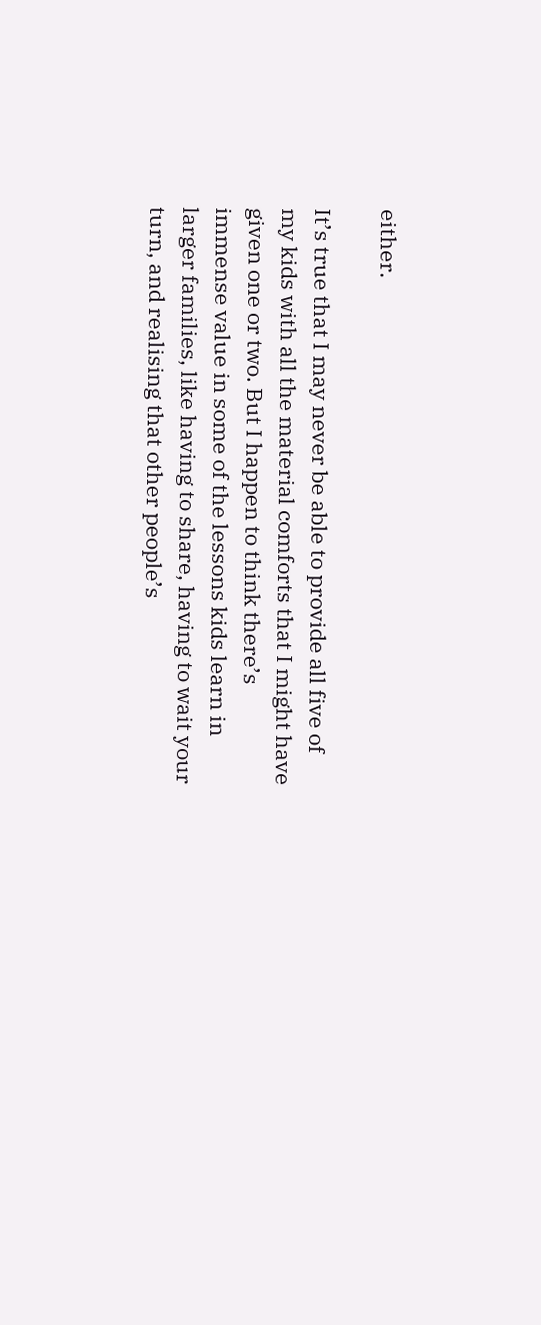either.

It’s true that I may never be able to provide all five of my kids with all the material comforts that I might have given one or two. But I happen to think there’s immense value in some of the lessons kids learn in larger families, like having to share, having to wait your turn, and realising that other people’s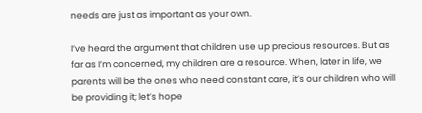needs are just as important as your own.

I’ve heard the argument that children use up precious resources. But as far as I’m concerned, my children are a resource. When, later in life, we parents will be the ones who need constant care, it’s our children who will be providing it; let’s hope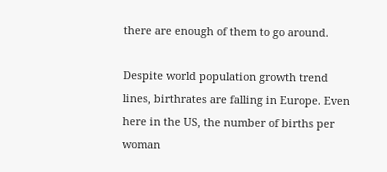there are enough of them to go around.

Despite world population growth trend lines, birthrates are falling in Europe. Even here in the US, the number of births per woman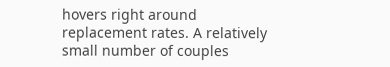hovers right around replacement rates. A relatively small number of couples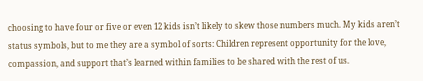choosing to have four or five or even 12 kids isn’t likely to skew those numbers much. My kids aren’t status symbols, but to me they are a symbol of sorts: Children represent opportunity for the love, compassion, and support that’s learned within families to be shared with the rest of us.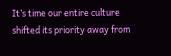It’s time our entire culture shifted its priority away from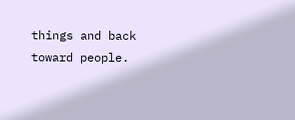things and back toward people.